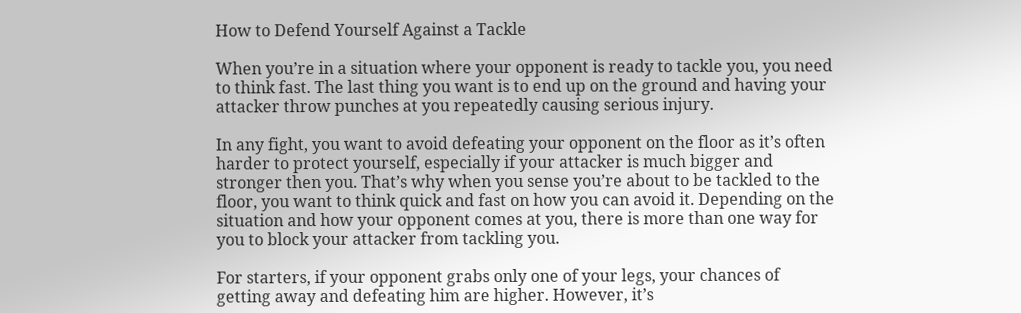How to Defend Yourself Against a Tackle

When you’re in a situation where your opponent is ready to tackle you, you need to think fast. The last thing you want is to end up on the ground and having your attacker throw punches at you repeatedly causing serious injury.

In any fight, you want to avoid defeating your opponent on the floor as it’s often harder to protect yourself, especially if your attacker is much bigger and stronger then you. That’s why when you sense you’re about to be tackled to the floor, you want to think quick and fast on how you can avoid it. Depending on the situation and how your opponent comes at you, there is more than one way for you to block your attacker from tackling you.

For starters, if your opponent grabs only one of your legs, your chances of getting away and defeating him are higher. However, it’s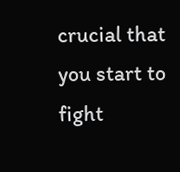crucial that you start to fight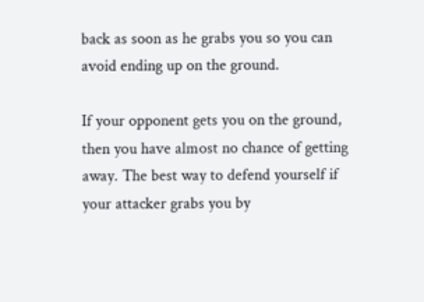back as soon as he grabs you so you can avoid ending up on the ground.

If your opponent gets you on the ground, then you have almost no chance of getting away. The best way to defend yourself if your attacker grabs you by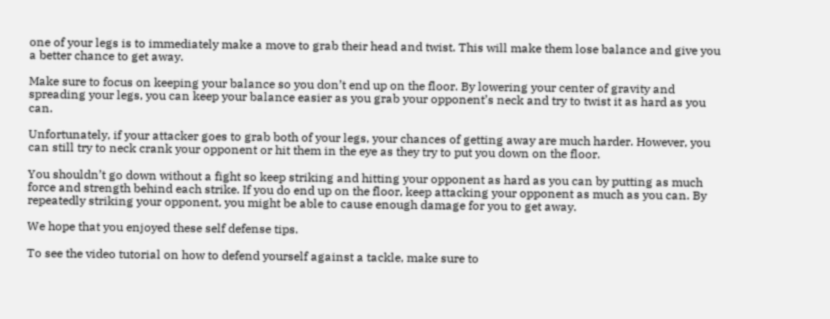one of your legs is to immediately make a move to grab their head and twist. This will make them lose balance and give you a better chance to get away.

Make sure to focus on keeping your balance so you don’t end up on the floor. By lowering your center of gravity and spreading your legs, you can keep your balance easier as you grab your opponent’s neck and try to twist it as hard as you can.

Unfortunately, if your attacker goes to grab both of your legs, your chances of getting away are much harder. However, you can still try to neck crank your opponent or hit them in the eye as they try to put you down on the floor.

You shouldn’t go down without a fight so keep striking and hitting your opponent as hard as you can by putting as much force and strength behind each strike. If you do end up on the floor, keep attacking your opponent as much as you can. By repeatedly striking your opponent, you might be able to cause enough damage for you to get away.

We hope that you enjoyed these self defense tips.

To see the video tutorial on how to defend yourself against a tackle, make sure to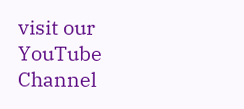visit our YouTube Channel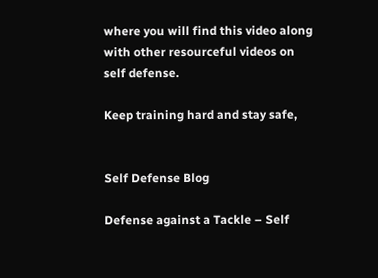where you will find this video along with other resourceful videos on self defense.

Keep training hard and stay safe,


Self Defense Blog

Defense against a Tackle – Self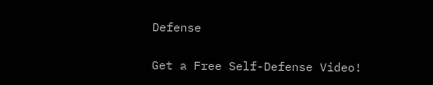Defense

Get a Free Self-Defense Video!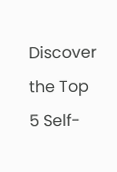Discover the Top 5 Self-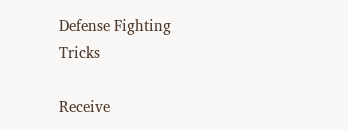Defense Fighting Tricks

Receive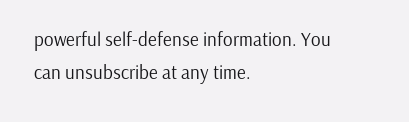powerful self-defense information. You can unsubscribe at any time.